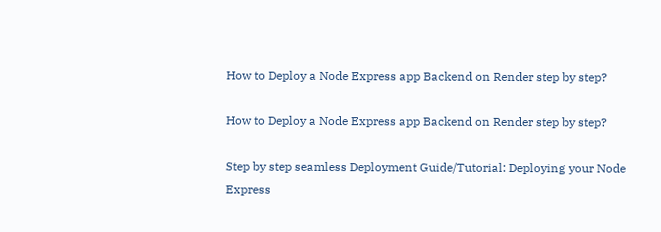How to Deploy a Node Express app Backend on Render step by step?

How to Deploy a Node Express app Backend on Render step by step?

Step by step seamless Deployment Guide/Tutorial: Deploying your Node Express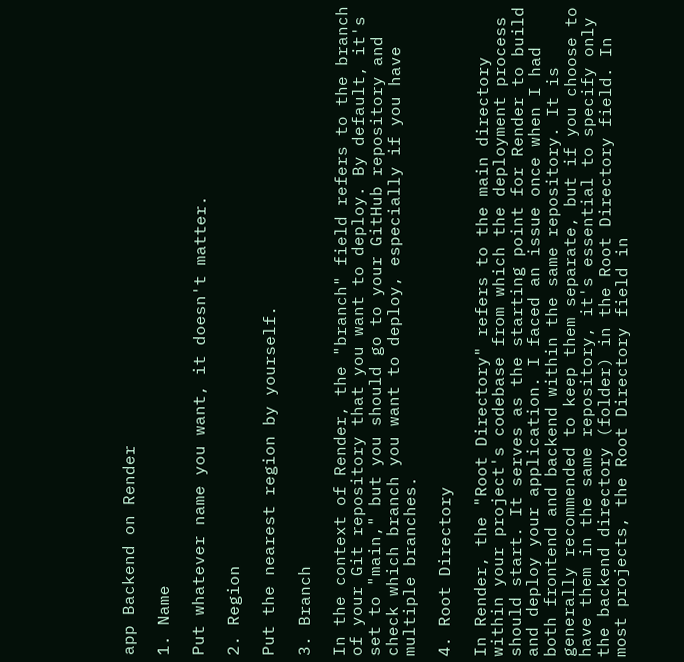app Backend on Render

1. Name

Put whatever name you want, it doesn't matter.

2. Region

Put the nearest region by yourself.

3. Branch

In the context of Render, the "branch" field refers to the branch of your Git repository that you want to deploy. By default, it's set to "main," but you should go to your GitHub repository and check which branch you want to deploy, especially if you have multiple branches.

4. Root Directory

In Render, the "Root Directory" refers to the main directory within your project's codebase from which the deployment process should start. It serves as the starting point for Render to build and deploy your application. I faced an issue once when I had both frontend and backend within the same repository. It is generally recommended to keep them separate, but if you choose to have them in the same repository, it's essential to specify only the backend directory (folder) in the Root Directory field. In most projects, the Root Directory field in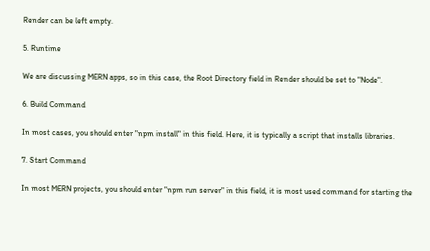Render can be left empty.

5. Runtime

We are discussing MERN apps, so in this case, the Root Directory field in Render should be set to "Node".

6. Build Command

In most cases, you should enter "npm install" in this field. Here, it is typically a script that installs libraries.

7. Start Command

In most MERN projects, you should enter "npm run server" in this field, it is most used command for starting the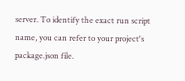server. To identify the exact run script name, you can refer to your project's package.json file.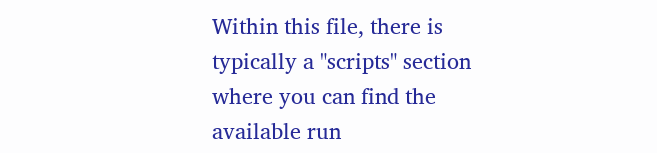Within this file, there is typically a "scripts" section where you can find the available run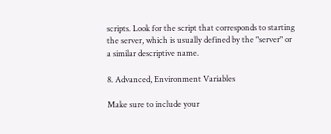scripts. Look for the script that corresponds to starting the server, which is usually defined by the "server" or a similar descriptive name.

8. Advanced, Environment Variables

Make sure to include your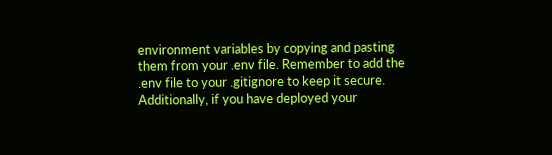environment variables by copying and pasting them from your .env file. Remember to add the .env file to your .gitignore to keep it secure. Additionally, if you have deployed your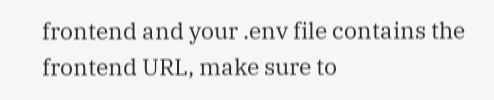frontend and your .env file contains the frontend URL, make sure to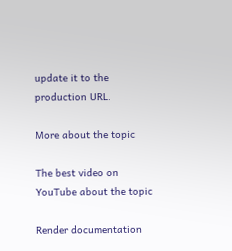update it to the production URL.

More about the topic

The best video on YouTube about the topic

Render documentation